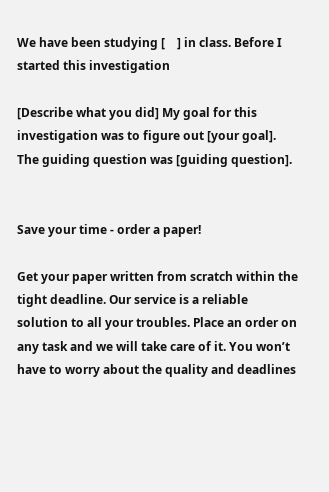We have been studying [    ] in class. Before I started this investigation

[Describe what you did] My goal for this investigation was to figure out [your goal]. The guiding question was [guiding question].


Save your time - order a paper!

Get your paper written from scratch within the tight deadline. Our service is a reliable solution to all your troubles. Place an order on any task and we will take care of it. You won’t have to worry about the quality and deadlines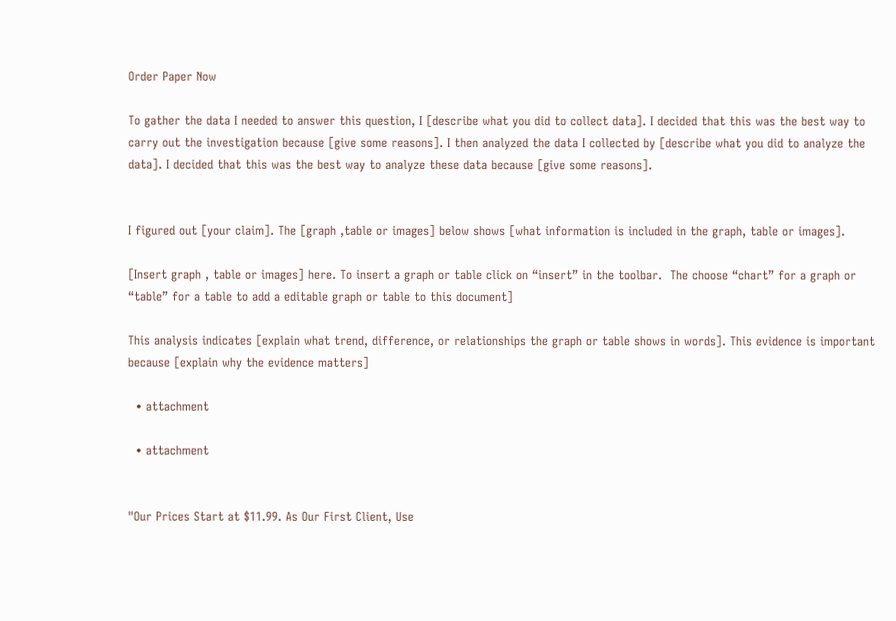Order Paper Now

To gather the data I needed to answer this question, I [describe what you did to collect data]. I decided that this was the best way to carry out the investigation because [give some reasons]. I then analyzed the data I collected by [describe what you did to analyze the data]. I decided that this was the best way to analyze these data because [give some reasons].


I figured out [your claim]. The [graph ,table or images] below shows [what information is included in the graph, table or images].

[Insert graph , table or images] here. To insert a graph or table click on “insert” in the toolbar.  The choose “chart” for a graph or “table” for a table to add a editable graph or table to this document]

This analysis indicates [explain what trend, difference, or relationships the graph or table shows in words]. This evidence is important because [explain why the evidence matters]

  • attachment

  • attachment


"Our Prices Start at $11.99. As Our First Client, Use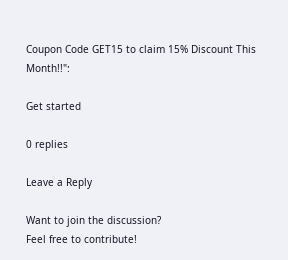Coupon Code GET15 to claim 15% Discount This Month!!":

Get started

0 replies

Leave a Reply

Want to join the discussion?
Feel free to contribute!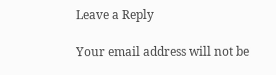Leave a Reply

Your email address will not be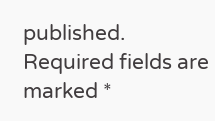published. Required fields are marked *